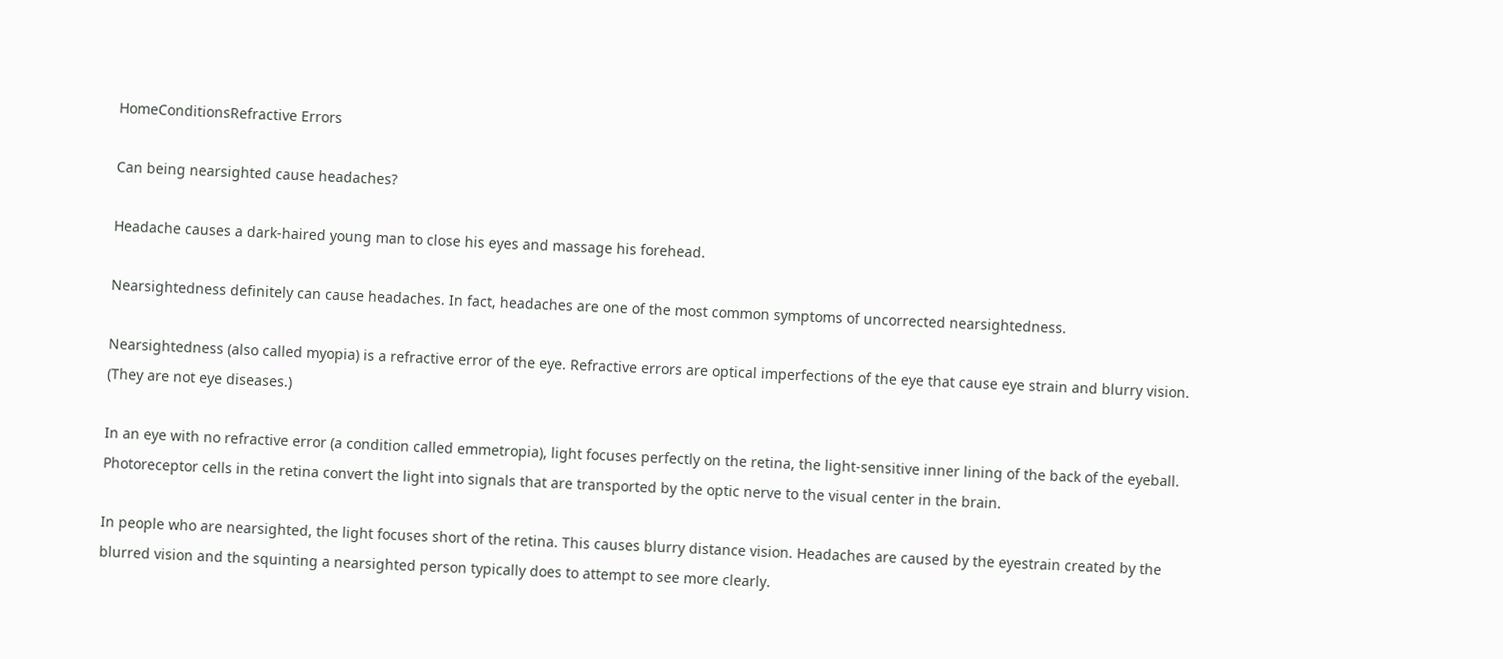HomeConditionsRefractive Errors

Can being nearsighted cause headaches?

Headache causes a dark-haired young man to close his eyes and massage his forehead.

Nearsightedness definitely can cause headaches. In fact, headaches are one of the most common symptoms of uncorrected nearsightedness.

Nearsightedness (also called myopia) is a refractive error of the eye. Refractive errors are optical imperfections of the eye that cause eye strain and blurry vision. (They are not eye diseases.)

In an eye with no refractive error (a condition called emmetropia), light focuses perfectly on the retina, the light-sensitive inner lining of the back of the eyeball. Photoreceptor cells in the retina convert the light into signals that are transported by the optic nerve to the visual center in the brain.

In people who are nearsighted, the light focuses short of the retina. This causes blurry distance vision. Headaches are caused by the eyestrain created by the blurred vision and the squinting a nearsighted person typically does to attempt to see more clearly.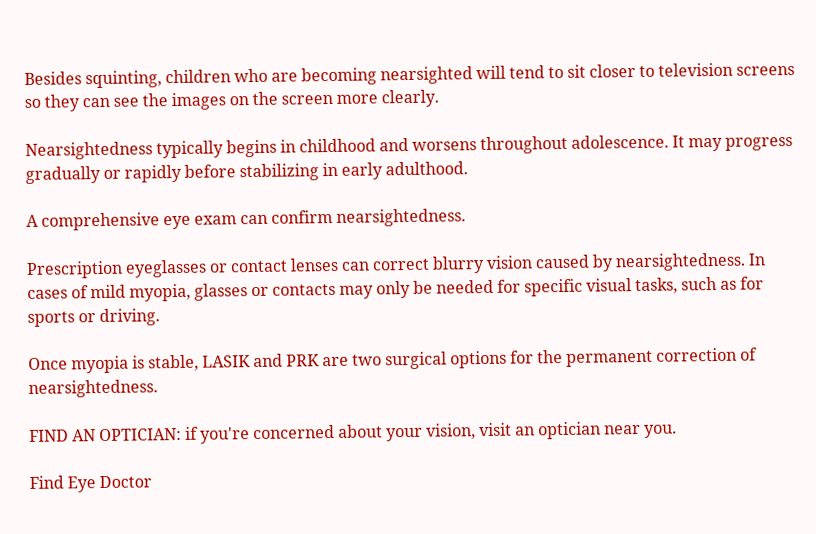Besides squinting, children who are becoming nearsighted will tend to sit closer to television screens so they can see the images on the screen more clearly.

Nearsightedness typically begins in childhood and worsens throughout adolescence. It may progress gradually or rapidly before stabilizing in early adulthood.

A comprehensive eye exam can confirm nearsightedness.

Prescription eyeglasses or contact lenses can correct blurry vision caused by nearsightedness. In cases of mild myopia, glasses or contacts may only be needed for specific visual tasks, such as for sports or driving.

Once myopia is stable, LASIK and PRK are two surgical options for the permanent correction of nearsightedness.

FIND AN OPTICIAN: if you're concerned about your vision, visit an optician near you.

Find Eye Doctor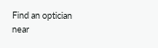Find an optician near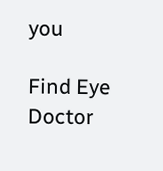you

Find Eye Doctor